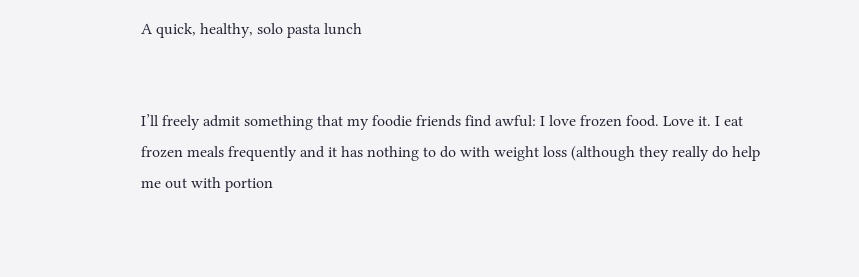A quick, healthy, solo pasta lunch


I’ll freely admit something that my foodie friends find awful: I love frozen food. Love it. I eat frozen meals frequently and it has nothing to do with weight loss (although they really do help me out with portion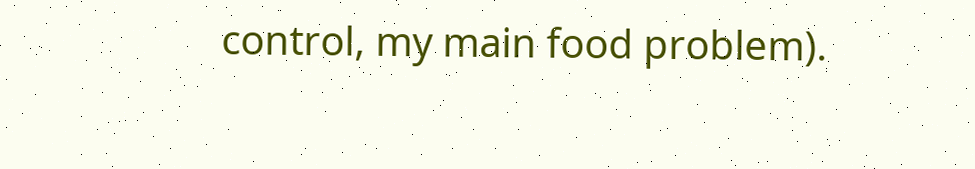control, my main food problem).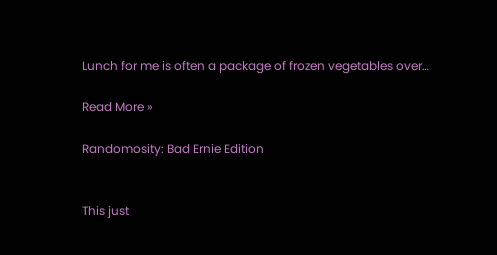Lunch for me is often a package of frozen vegetables over…

Read More »

Randomosity: Bad Ernie Edition


This just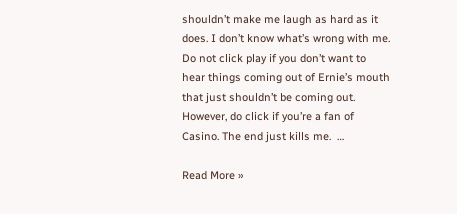shouldn’t make me laugh as hard as it does. I don’t know what’s wrong with me. Do not click play if you don’t want to hear things coming out of Ernie’s mouth that just shouldn’t be coming out. However, do click if you’re a fan of Casino. The end just kills me.  …

Read More »